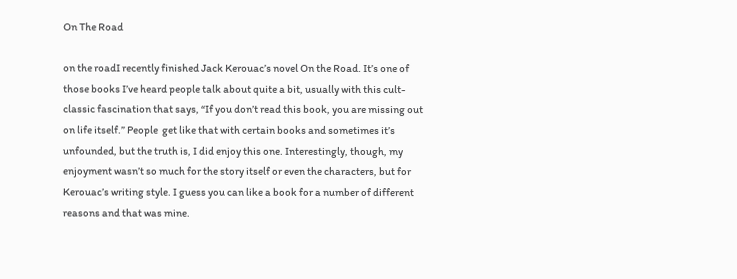On The Road

on the roadI recently finished Jack Kerouac’s novel On the Road. It’s one of those books I’ve heard people talk about quite a bit, usually with this cult-classic fascination that says, “If you don’t read this book, you are missing out on life itself.” People  get like that with certain books and sometimes it’s unfounded, but the truth is, I did enjoy this one. Interestingly, though, my enjoyment wasn’t so much for the story itself or even the characters, but for Kerouac’s writing style. I guess you can like a book for a number of different reasons and that was mine.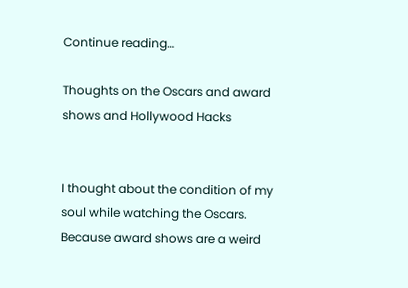Continue reading…

Thoughts on the Oscars and award shows and Hollywood Hacks


I thought about the condition of my soul while watching the Oscars.  Because award shows are a weird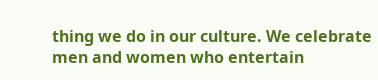thing we do in our culture. We celebrate men and women who entertain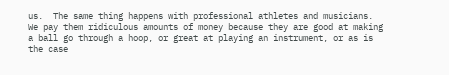us.  The same thing happens with professional athletes and musicians. We pay them ridiculous amounts of money because they are good at making a ball go through a hoop, or great at playing an instrument, or as is the case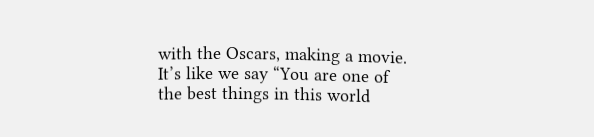with the Oscars, making a movie. It’s like we say “You are one of the best things in this world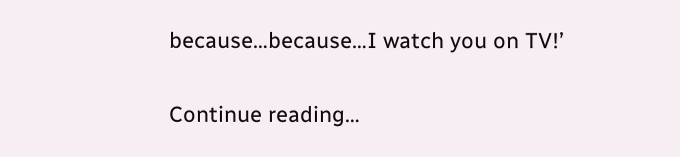because…because…I watch you on TV!’

Continue reading…